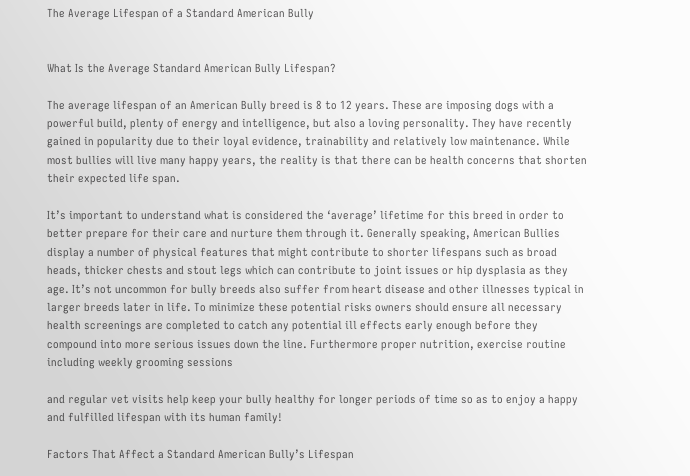The Average Lifespan of a Standard American Bully


What Is the Average Standard American Bully Lifespan?

The average lifespan of an American Bully breed is 8 to 12 years. These are imposing dogs with a powerful build, plenty of energy and intelligence, but also a loving personality. They have recently gained in popularity due to their loyal evidence, trainability and relatively low maintenance. While most bullies will live many happy years, the reality is that there can be health concerns that shorten their expected life span.

It’s important to understand what is considered the ‘average’ lifetime for this breed in order to better prepare for their care and nurture them through it. Generally speaking, American Bullies display a number of physical features that might contribute to shorter lifespans such as broad heads, thicker chests and stout legs which can contribute to joint issues or hip dysplasia as they age. It’s not uncommon for bully breeds also suffer from heart disease and other illnesses typical in larger breeds later in life. To minimize these potential risks owners should ensure all necessary health screenings are completed to catch any potential ill effects early enough before they compound into more serious issues down the line. Furthermore proper nutrition, exercise routine including weekly grooming sessions

and regular vet visits help keep your bully healthy for longer periods of time so as to enjoy a happy and fulfilled lifespan with its human family!

Factors That Affect a Standard American Bully’s Lifespan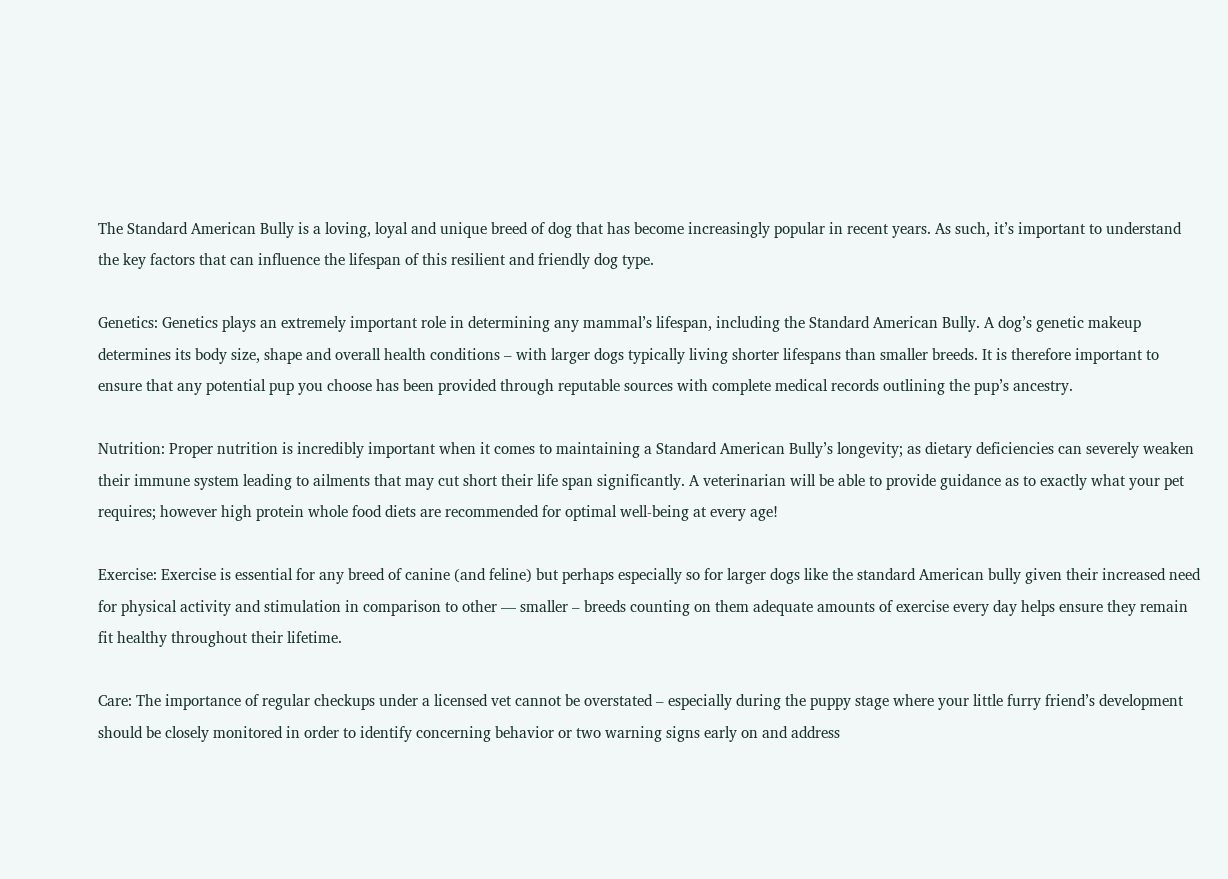The Standard American Bully is a loving, loyal and unique breed of dog that has become increasingly popular in recent years. As such, it’s important to understand the key factors that can influence the lifespan of this resilient and friendly dog type.

Genetics: Genetics plays an extremely important role in determining any mammal’s lifespan, including the Standard American Bully. A dog’s genetic makeup determines its body size, shape and overall health conditions – with larger dogs typically living shorter lifespans than smaller breeds. It is therefore important to ensure that any potential pup you choose has been provided through reputable sources with complete medical records outlining the pup’s ancestry.

Nutrition: Proper nutrition is incredibly important when it comes to maintaining a Standard American Bully’s longevity; as dietary deficiencies can severely weaken their immune system leading to ailments that may cut short their life span significantly. A veterinarian will be able to provide guidance as to exactly what your pet requires; however high protein whole food diets are recommended for optimal well-being at every age!

Exercise: Exercise is essential for any breed of canine (and feline) but perhaps especially so for larger dogs like the standard American bully given their increased need for physical activity and stimulation in comparison to other — smaller – breeds counting on them adequate amounts of exercise every day helps ensure they remain fit healthy throughout their lifetime.

Care: The importance of regular checkups under a licensed vet cannot be overstated – especially during the puppy stage where your little furry friend’s development should be closely monitored in order to identify concerning behavior or two warning signs early on and address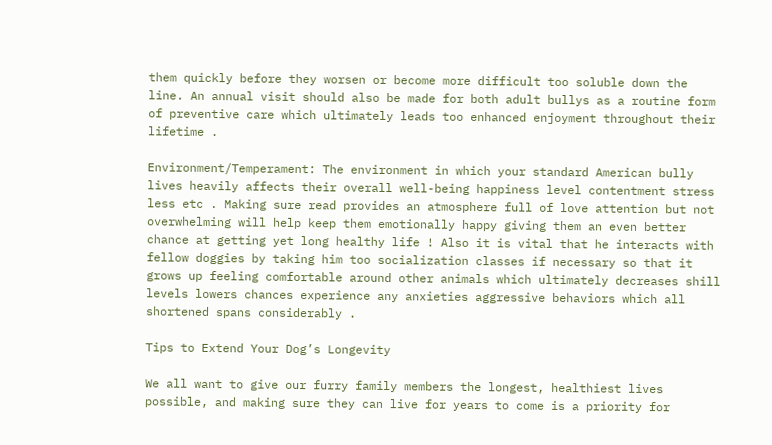them quickly before they worsen or become more difficult too soluble down the line. An annual visit should also be made for both adult bullys as a routine form of preventive care which ultimately leads too enhanced enjoyment throughout their lifetime .

Environment/Temperament: The environment in which your standard American bully lives heavily affects their overall well-being happiness level contentment stress less etc . Making sure read provides an atmosphere full of love attention but not overwhelming will help keep them emotionally happy giving them an even better chance at getting yet long healthy life ! Also it is vital that he interacts with fellow doggies by taking him too socialization classes if necessary so that it grows up feeling comfortable around other animals which ultimately decreases shill levels lowers chances experience any anxieties aggressive behaviors which all shortened spans considerably .

Tips to Extend Your Dog’s Longevity

We all want to give our furry family members the longest, healthiest lives possible, and making sure they can live for years to come is a priority for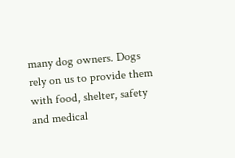many dog owners. Dogs rely on us to provide them with food, shelter, safety and medical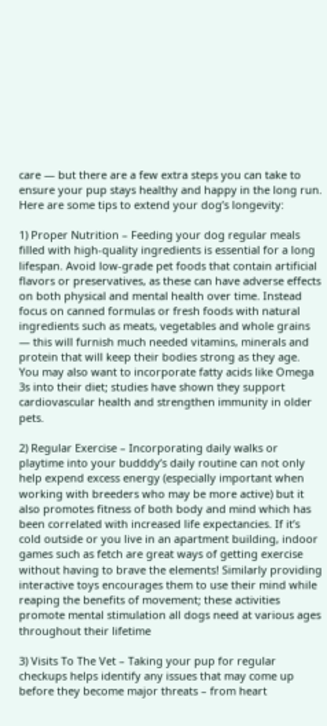care — but there are a few extra steps you can take to ensure your pup stays healthy and happy in the long run. Here are some tips to extend your dog’s longevity:

1) Proper Nutrition – Feeding your dog regular meals filled with high-quality ingredients is essential for a long lifespan. Avoid low-grade pet foods that contain artificial flavors or preservatives, as these can have adverse effects on both physical and mental health over time. Instead focus on canned formulas or fresh foods with natural ingredients such as meats, vegetables and whole grains — this will furnish much needed vitamins, minerals and protein that will keep their bodies strong as they age. You may also want to incorporate fatty acids like Omega 3s into their diet; studies have shown they support cardiovascular health and strengthen immunity in older pets.

2) Regular Exercise – Incorporating daily walks or playtime into your budddy’s daily routine can not only help expend excess energy (especially important when working with breeders who may be more active) but it also promotes fitness of both body and mind which has been correlated with increased life expectancies. If it’s cold outside or you live in an apartment building, indoor games such as fetch are great ways of getting exercise without having to brave the elements! Similarly providing interactive toys encourages them to use their mind while reaping the benefits of movement; these activities promote mental stimulation all dogs need at various ages throughout their lifetime

3) Visits To The Vet – Taking your pup for regular checkups helps identify any issues that may come up before they become major threats – from heart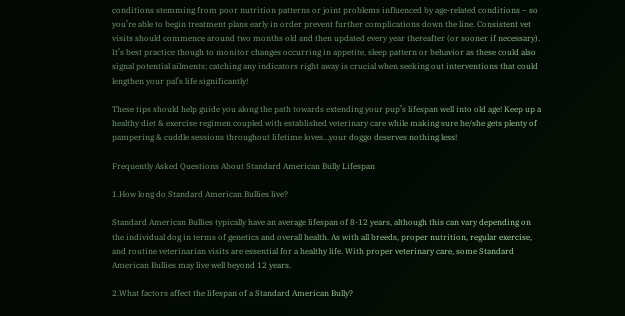conditions stemming from poor nutrition patterns or joint problems influenced by age-related conditions – so you’re able to begin treatment plans early in order prevent further complications down the line. Consistent vet visits should commence around two months old and then updated every year thereafter (or sooner if necessary). It’s best practice though to monitor changes occurring in appetite, sleep pattern or behavior as these could also signal potential ailments; catching any indicators right away is crucial when seeking out interventions that could lengthen your pal’s life significantly!

These tips should help guide you along the path towards extending your pup’s lifespan well into old age! Keep up a healthy diet & exercise regimen coupled with established veterinary care while making sure he/she gets plenty of pampering & cuddle sessions throughout lifetime loves…your doggo deserves nothing less!

Frequently Asked Questions About Standard American Bully Lifespan

1.How long do Standard American Bullies live?

Standard American Bullies typically have an average lifespan of 8-12 years, although this can vary depending on the individual dog in terms of genetics and overall health. As with all breeds, proper nutrition, regular exercise, and routine veterinarian visits are essential for a healthy life. With proper veterinary care, some Standard American Bullies may live well beyond 12 years.

2.What factors affect the lifespan of a Standard American Bully?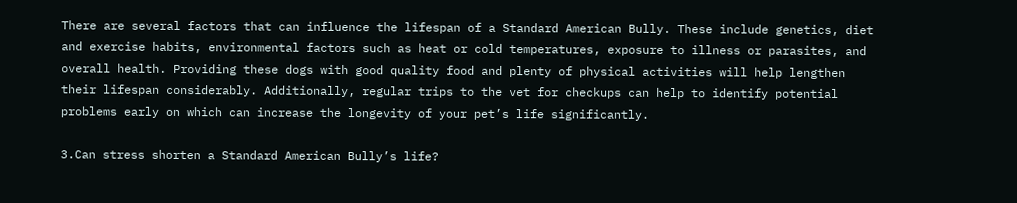There are several factors that can influence the lifespan of a Standard American Bully. These include genetics, diet and exercise habits, environmental factors such as heat or cold temperatures, exposure to illness or parasites, and overall health. Providing these dogs with good quality food and plenty of physical activities will help lengthen their lifespan considerably. Additionally, regular trips to the vet for checkups can help to identify potential problems early on which can increase the longevity of your pet’s life significantly.

3.Can stress shorten a Standard American Bully’s life?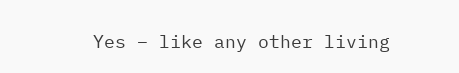Yes – like any other living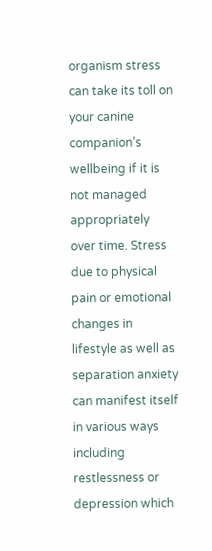organism stress can take its toll on your canine companion’s wellbeing if it is not managed appropriately over time. Stress due to physical pain or emotional changes in lifestyle as well as separation anxiety can manifest itself in various ways including restlessness or depression which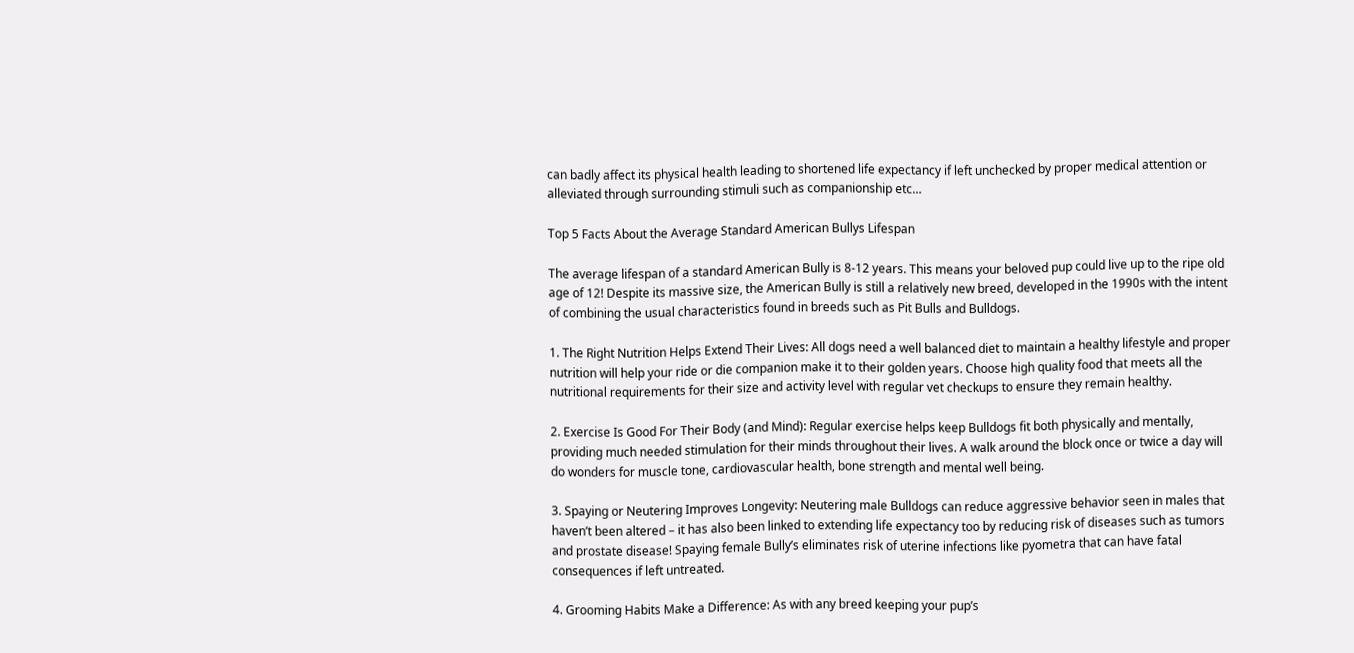can badly affect its physical health leading to shortened life expectancy if left unchecked by proper medical attention or alleviated through surrounding stimuli such as companionship etc…

Top 5 Facts About the Average Standard American Bullys Lifespan

The average lifespan of a standard American Bully is 8-12 years. This means your beloved pup could live up to the ripe old age of 12! Despite its massive size, the American Bully is still a relatively new breed, developed in the 1990s with the intent of combining the usual characteristics found in breeds such as Pit Bulls and Bulldogs.

1. The Right Nutrition Helps Extend Their Lives: All dogs need a well balanced diet to maintain a healthy lifestyle and proper nutrition will help your ride or die companion make it to their golden years. Choose high quality food that meets all the nutritional requirements for their size and activity level with regular vet checkups to ensure they remain healthy.

2. Exercise Is Good For Their Body (and Mind): Regular exercise helps keep Bulldogs fit both physically and mentally, providing much needed stimulation for their minds throughout their lives. A walk around the block once or twice a day will do wonders for muscle tone, cardiovascular health, bone strength and mental well being.

3. Spaying or Neutering Improves Longevity: Neutering male Bulldogs can reduce aggressive behavior seen in males that haven’t been altered – it has also been linked to extending life expectancy too by reducing risk of diseases such as tumors and prostate disease! Spaying female Bully’s eliminates risk of uterine infections like pyometra that can have fatal consequences if left untreated.

4. Grooming Habits Make a Difference: As with any breed keeping your pup’s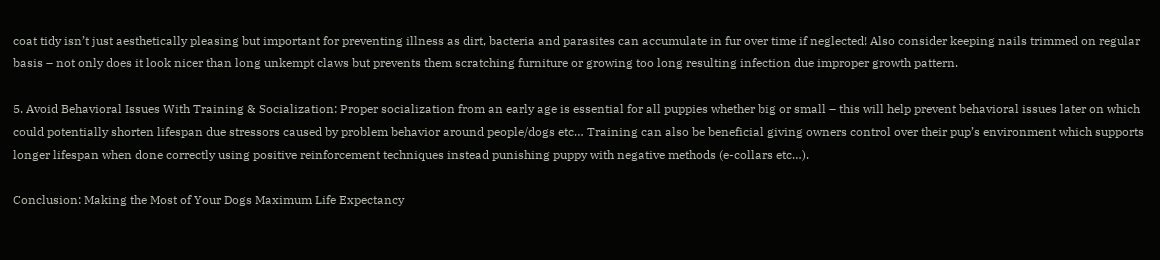coat tidy isn’t just aesthetically pleasing but important for preventing illness as dirt, bacteria and parasites can accumulate in fur over time if neglected! Also consider keeping nails trimmed on regular basis – not only does it look nicer than long unkempt claws but prevents them scratching furniture or growing too long resulting infection due improper growth pattern.

5. Avoid Behavioral Issues With Training & Socialization: Proper socialization from an early age is essential for all puppies whether big or small – this will help prevent behavioral issues later on which could potentially shorten lifespan due stressors caused by problem behavior around people/dogs etc… Training can also be beneficial giving owners control over their pup’s environment which supports longer lifespan when done correctly using positive reinforcement techniques instead punishing puppy with negative methods (e-collars etc…).

Conclusion: Making the Most of Your Dogs Maximum Life Expectancy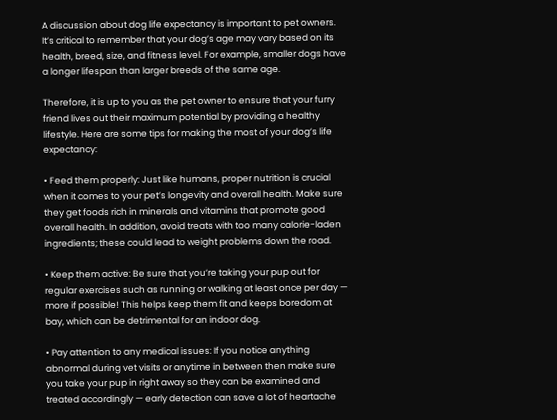A discussion about dog life expectancy is important to pet owners. It’s critical to remember that your dog’s age may vary based on its health, breed, size, and fitness level. For example, smaller dogs have a longer lifespan than larger breeds of the same age.

Therefore, it is up to you as the pet owner to ensure that your furry friend lives out their maximum potential by providing a healthy lifestyle. Here are some tips for making the most of your dog’s life expectancy:

• Feed them properly: Just like humans, proper nutrition is crucial when it comes to your pet’s longevity and overall health. Make sure they get foods rich in minerals and vitamins that promote good overall health. In addition, avoid treats with too many calorie-laden ingredients; these could lead to weight problems down the road.

• Keep them active: Be sure that you’re taking your pup out for regular exercises such as running or walking at least once per day — more if possible! This helps keep them fit and keeps boredom at bay, which can be detrimental for an indoor dog.

• Pay attention to any medical issues: If you notice anything abnormal during vet visits or anytime in between then make sure you take your pup in right away so they can be examined and treated accordingly — early detection can save a lot of heartache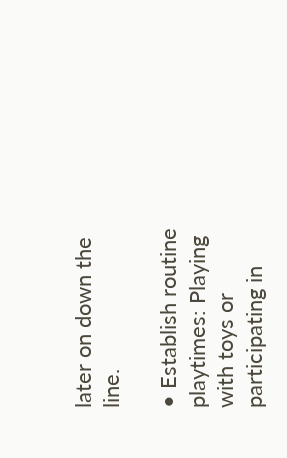later on down the line.

• Establish routine playtimes: Playing with toys or participating in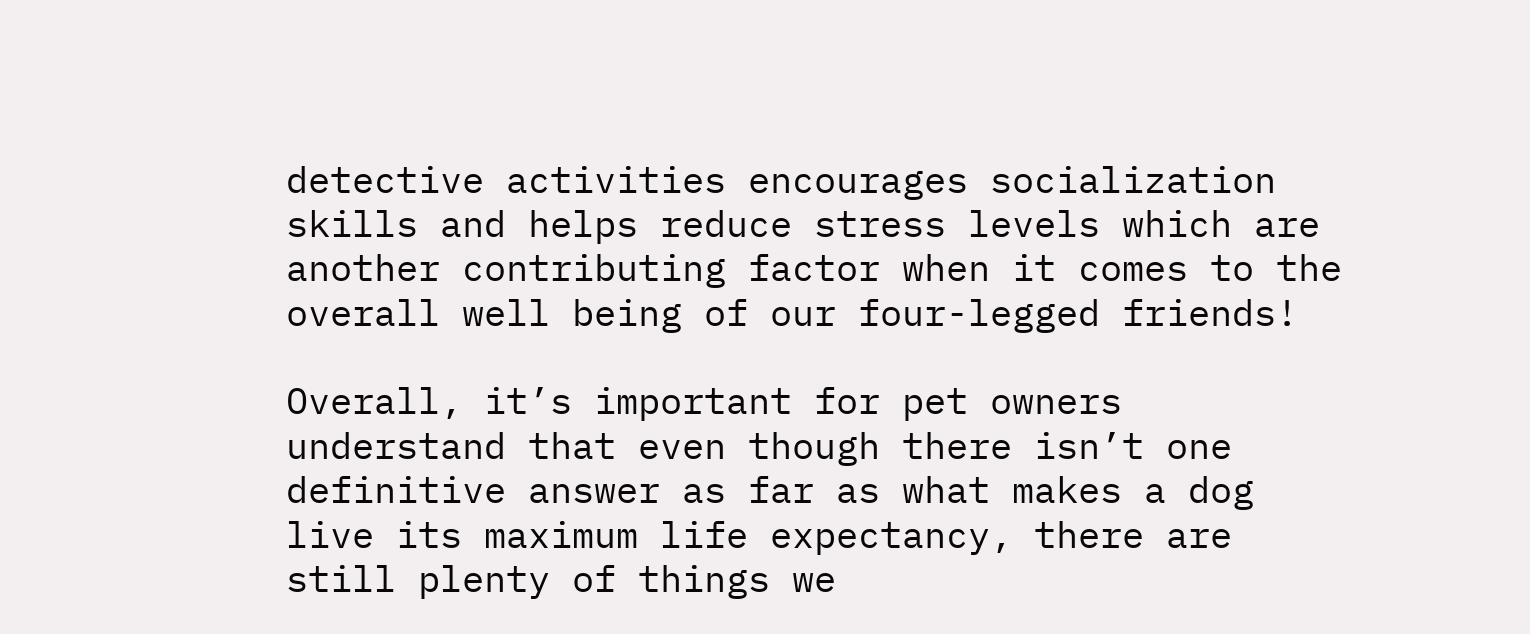detective activities encourages socialization skills and helps reduce stress levels which are another contributing factor when it comes to the overall well being of our four-legged friends!

Overall, it’s important for pet owners understand that even though there isn’t one definitive answer as far as what makes a dog live its maximum life expectancy, there are still plenty of things we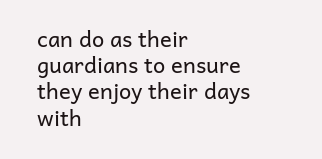can do as their guardians to ensure they enjoy their days with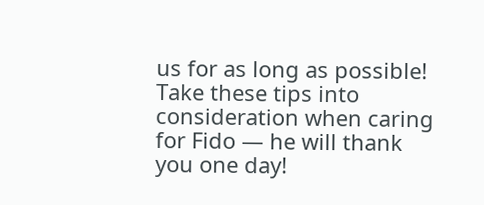us for as long as possible! Take these tips into consideration when caring for Fido — he will thank you one day!